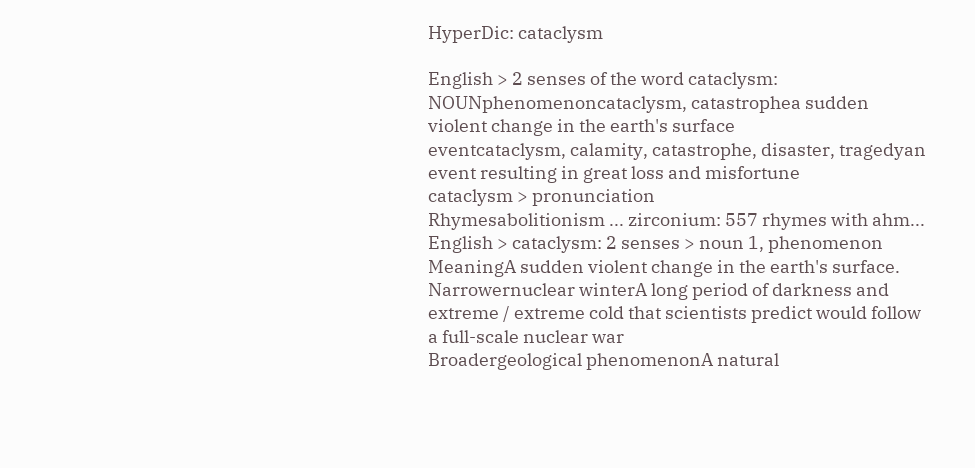HyperDic: cataclysm

English > 2 senses of the word cataclysm:
NOUNphenomenoncataclysm, catastrophea sudden violent change in the earth's surface
eventcataclysm, calamity, catastrophe, disaster, tragedyan event resulting in great loss and misfortune
cataclysm > pronunciation
Rhymesabolitionism ... zirconium: 557 rhymes with ahm...
English > cataclysm: 2 senses > noun 1, phenomenon
MeaningA sudden violent change in the earth's surface.
Narrowernuclear winterA long period of darkness and extreme / extreme cold that scientists predict would follow a full-scale nuclear war
Broadergeological phenomenonA natural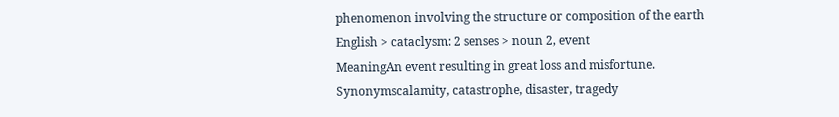phenomenon involving the structure or composition of the earth
English > cataclysm: 2 senses > noun 2, event
MeaningAn event resulting in great loss and misfortune.
Synonymscalamity, catastrophe, disaster, tragedy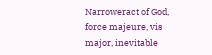Narroweract of God, force majeure, vis major, inevitable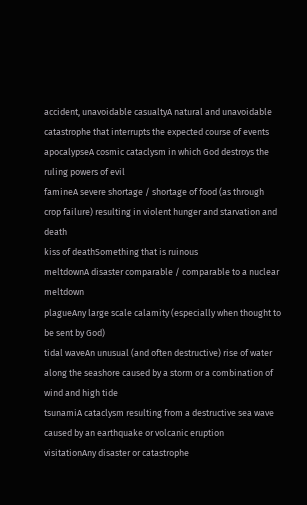accident, unavoidable casualtyA natural and unavoidable catastrophe that interrupts the expected course of events
apocalypseA cosmic cataclysm in which God destroys the ruling powers of evil
famineA severe shortage / shortage of food (as through crop failure) resulting in violent hunger and starvation and death
kiss of deathSomething that is ruinous
meltdownA disaster comparable / comparable to a nuclear meltdown
plagueAny large scale calamity (especially when thought to be sent by God)
tidal waveAn unusual (and often destructive) rise of water along the seashore caused by a storm or a combination of wind and high tide
tsunamiA cataclysm resulting from a destructive sea wave caused by an earthquake or volcanic eruption
visitationAny disaster or catastrophe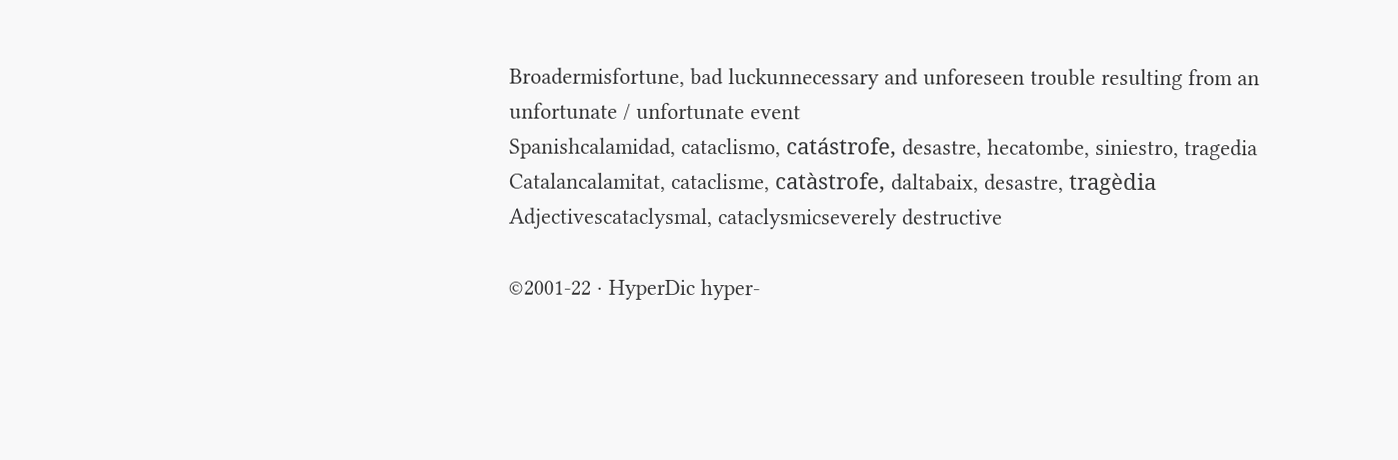Broadermisfortune, bad luckunnecessary and unforeseen trouble resulting from an unfortunate / unfortunate event
Spanishcalamidad, cataclismo, catástrofe, desastre, hecatombe, siniestro, tragedia
Catalancalamitat, cataclisme, catàstrofe, daltabaix, desastre, tragèdia
Adjectivescataclysmal, cataclysmicseverely destructive

©2001-22 · HyperDic hyper-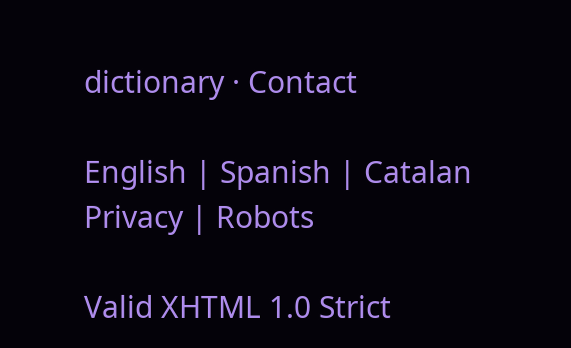dictionary · Contact

English | Spanish | Catalan
Privacy | Robots

Valid XHTML 1.0 Strict